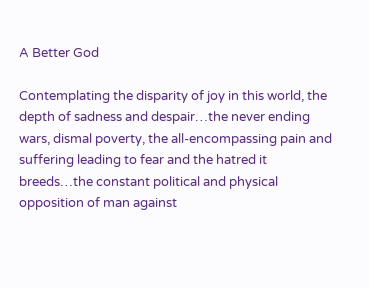A Better God

Contemplating the disparity of joy in this world, the depth of sadness and despair…the never ending wars, dismal poverty, the all-encompassing pain and suffering leading to fear and the hatred it breeds…the constant political and physical opposition of man against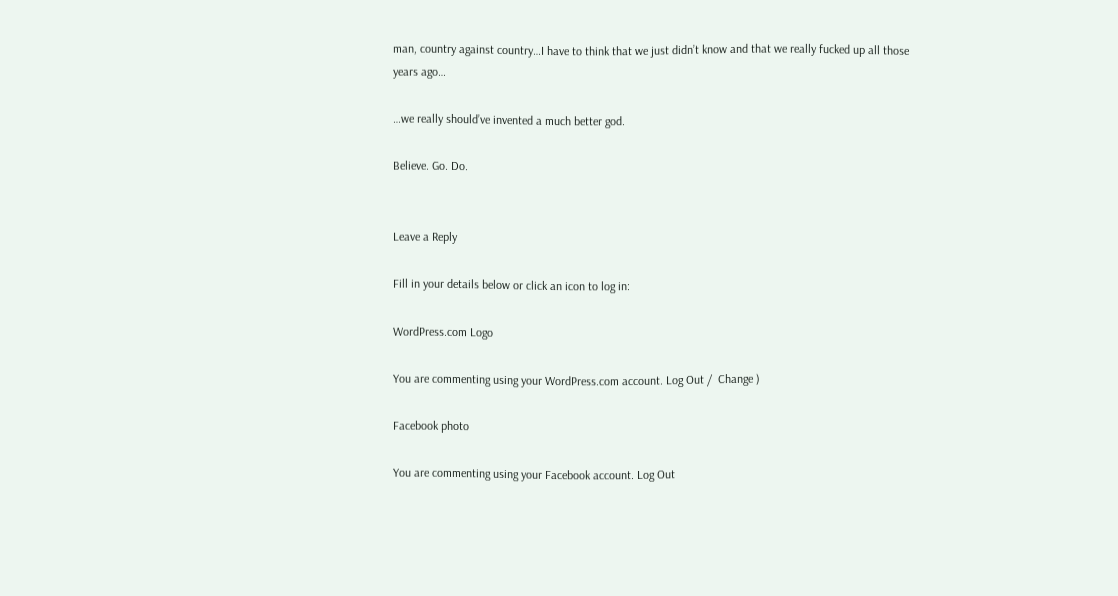man, country against country…I have to think that we just didn’t know and that we really fucked up all those years ago…

…we really should’ve invented a much better god.

Believe. Go. Do.


Leave a Reply

Fill in your details below or click an icon to log in:

WordPress.com Logo

You are commenting using your WordPress.com account. Log Out /  Change )

Facebook photo

You are commenting using your Facebook account. Log Out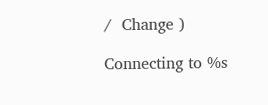/  Change )

Connecting to %s